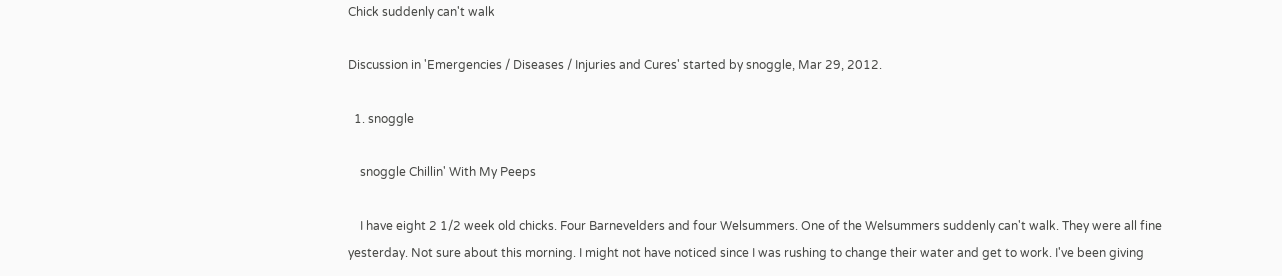Chick suddenly can't walk

Discussion in 'Emergencies / Diseases / Injuries and Cures' started by snoggle, Mar 29, 2012.

  1. snoggle

    snoggle Chillin' With My Peeps

    I have eight 2 1/2 week old chicks. Four Barnevelders and four Welsummers. One of the Welsummers suddenly can't walk. They were all fine yesterday. Not sure about this morning. I might not have noticed since I was rushing to change their water and get to work. I've been giving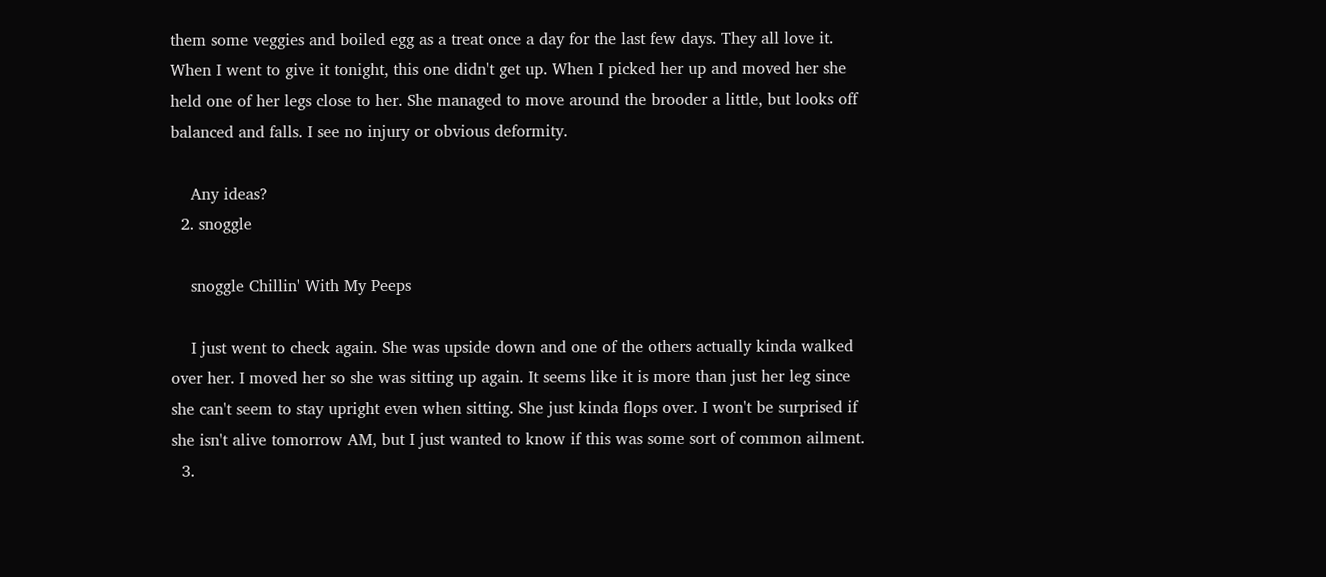them some veggies and boiled egg as a treat once a day for the last few days. They all love it. When I went to give it tonight, this one didn't get up. When I picked her up and moved her she held one of her legs close to her. She managed to move around the brooder a little, but looks off balanced and falls. I see no injury or obvious deformity.

    Any ideas?
  2. snoggle

    snoggle Chillin' With My Peeps

    I just went to check again. She was upside down and one of the others actually kinda walked over her. I moved her so she was sitting up again. It seems like it is more than just her leg since she can't seem to stay upright even when sitting. She just kinda flops over. I won't be surprised if she isn't alive tomorrow AM, but I just wanted to know if this was some sort of common ailment.
  3.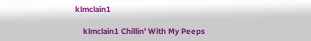klmclain1

    klmclain1 Chillin' With My Peeps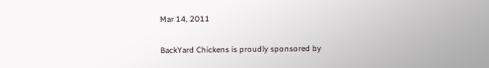Mar 14, 2011

BackYard Chickens is proudly sponsored by